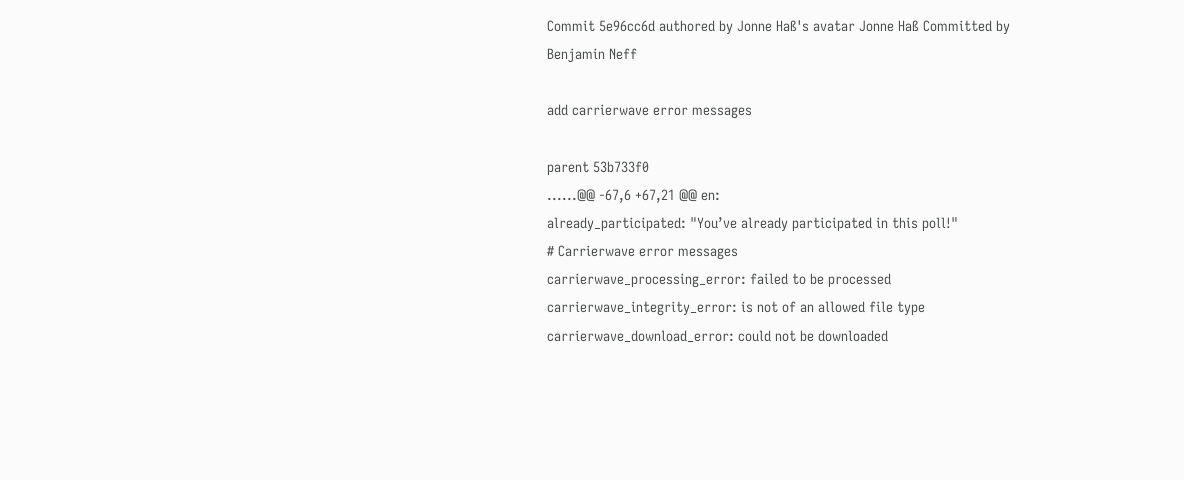Commit 5e96cc6d authored by Jonne Haß's avatar Jonne Haß Committed by Benjamin Neff

add carrierwave error messages

parent 53b733f0
......@@ -67,6 +67,21 @@ en:
already_participated: "You’ve already participated in this poll!"
# Carrierwave error messages
carrierwave_processing_error: failed to be processed
carrierwave_integrity_error: is not of an allowed file type
carrierwave_download_error: could not be downloaded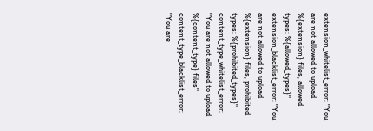extension_whitelist_error: "You are not allowed to upload %{extension} files, allowed types: %{allowed_types}"
extension_blacklist_error: "You are not allowed to upload %{extension} files, prohibited types: %{prohibited_types}"
content_type_whitelist_error: "You are not allowed to upload %{content_type} files"
content_type_blacklist_error: "You are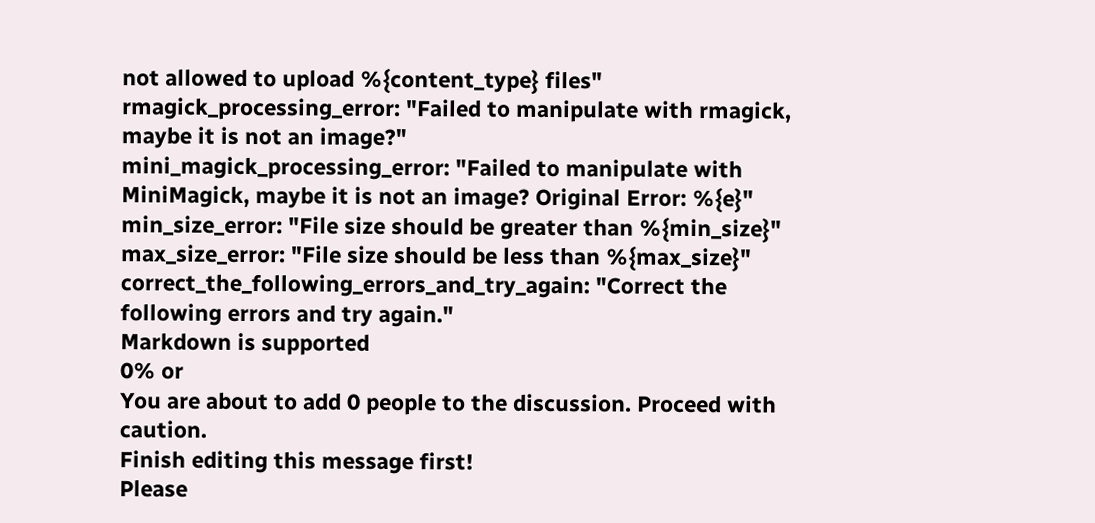not allowed to upload %{content_type} files"
rmagick_processing_error: "Failed to manipulate with rmagick, maybe it is not an image?"
mini_magick_processing_error: "Failed to manipulate with MiniMagick, maybe it is not an image? Original Error: %{e}"
min_size_error: "File size should be greater than %{min_size}"
max_size_error: "File size should be less than %{max_size}"
correct_the_following_errors_and_try_again: "Correct the following errors and try again."
Markdown is supported
0% or
You are about to add 0 people to the discussion. Proceed with caution.
Finish editing this message first!
Please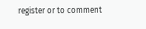register or to comment